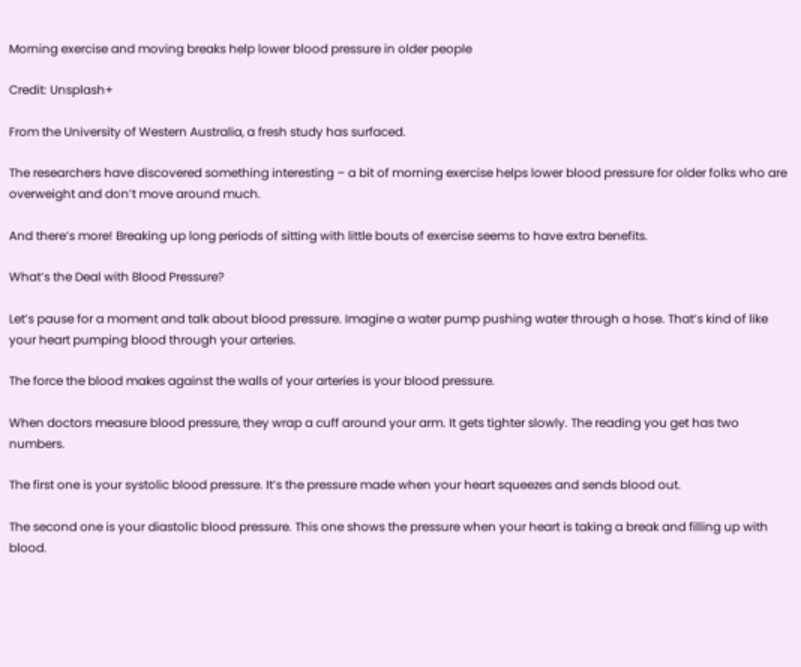Morning exercise and moving breaks help lower blood pressure in older people

Credit: Unsplash+

From the University of Western Australia, a fresh study has surfaced.

The researchers have discovered something interesting – a bit of morning exercise helps lower blood pressure for older folks who are overweight and don’t move around much.

And there’s more! Breaking up long periods of sitting with little bouts of exercise seems to have extra benefits.

What’s the Deal with Blood Pressure?

Let’s pause for a moment and talk about blood pressure. Imagine a water pump pushing water through a hose. That’s kind of like your heart pumping blood through your arteries.

The force the blood makes against the walls of your arteries is your blood pressure.

When doctors measure blood pressure, they wrap a cuff around your arm. It gets tighter slowly. The reading you get has two numbers.

The first one is your systolic blood pressure. It’s the pressure made when your heart squeezes and sends blood out.

The second one is your diastolic blood pressure. This one shows the pressure when your heart is taking a break and filling up with blood.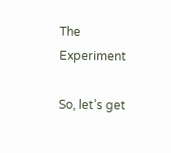The Experiment

So, let’s get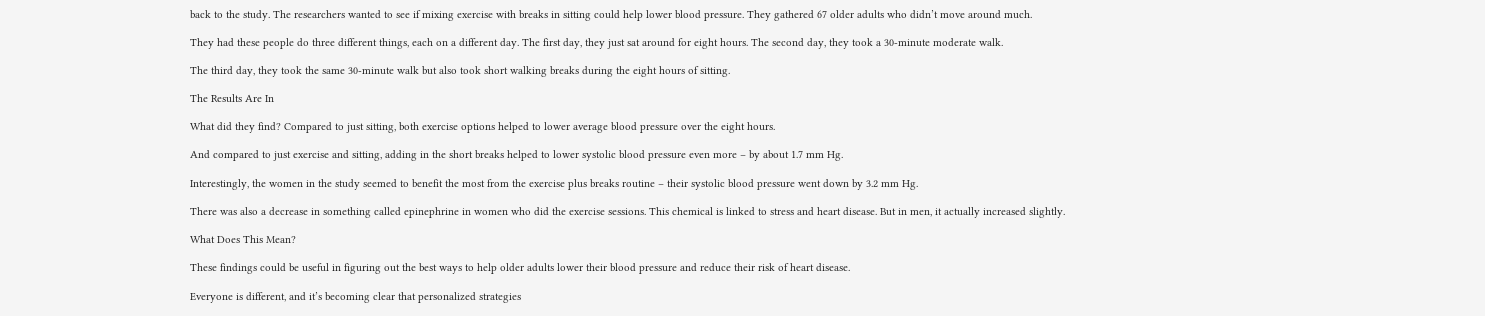back to the study. The researchers wanted to see if mixing exercise with breaks in sitting could help lower blood pressure. They gathered 67 older adults who didn’t move around much.

They had these people do three different things, each on a different day. The first day, they just sat around for eight hours. The second day, they took a 30-minute moderate walk.

The third day, they took the same 30-minute walk but also took short walking breaks during the eight hours of sitting.

The Results Are In

What did they find? Compared to just sitting, both exercise options helped to lower average blood pressure over the eight hours.

And compared to just exercise and sitting, adding in the short breaks helped to lower systolic blood pressure even more – by about 1.7 mm Hg.

Interestingly, the women in the study seemed to benefit the most from the exercise plus breaks routine – their systolic blood pressure went down by 3.2 mm Hg.

There was also a decrease in something called epinephrine in women who did the exercise sessions. This chemical is linked to stress and heart disease. But in men, it actually increased slightly.

What Does This Mean?

These findings could be useful in figuring out the best ways to help older adults lower their blood pressure and reduce their risk of heart disease.

Everyone is different, and it’s becoming clear that personalized strategies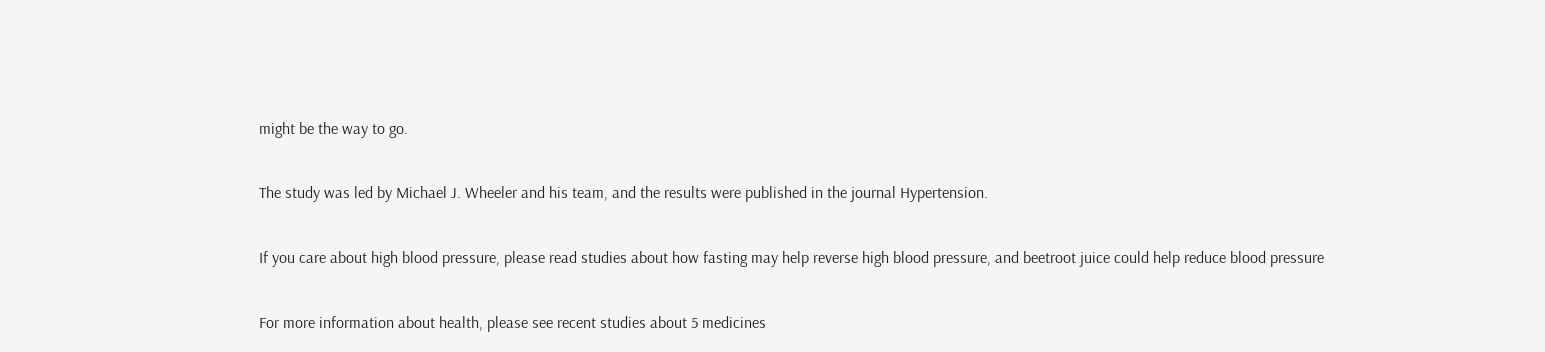might be the way to go.

The study was led by Michael J. Wheeler and his team, and the results were published in the journal Hypertension.

If you care about high blood pressure, please read studies about how fasting may help reverse high blood pressure, and beetroot juice could help reduce blood pressure

For more information about health, please see recent studies about 5 medicines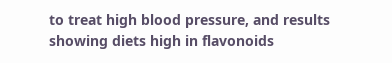to treat high blood pressure, and results showing diets high in flavonoids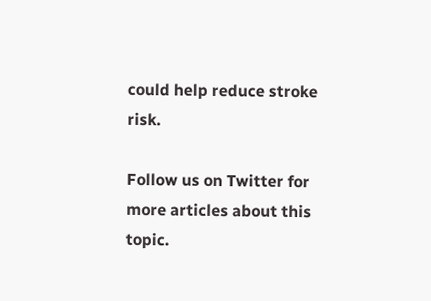could help reduce stroke risk.

Follow us on Twitter for more articles about this topic.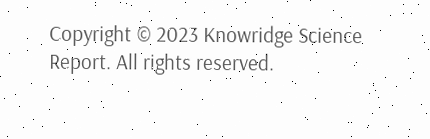Copyright © 2023 Knowridge Science Report. All rights reserved.